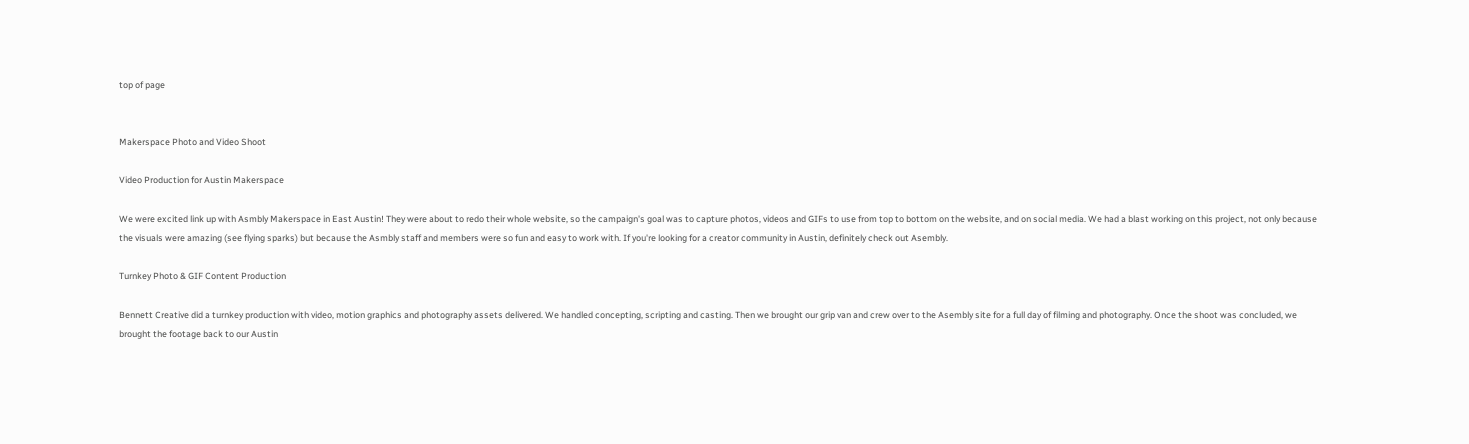top of page


Makerspace Photo and Video Shoot

Video Production for Austin Makerspace

We were excited link up with Asmbly Makerspace in East Austin! They were about to redo their whole website, so the campaign's goal was to capture photos, videos and GIFs to use from top to bottom on the website, and on social media. We had a blast working on this project, not only because the visuals were amazing (see flying sparks) but because the Asmbly staff and members were so fun and easy to work with. If you're looking for a creator community in Austin, definitely check out Asembly.

Turnkey Photo & GIF Content Production

Bennett Creative did a turnkey production with video, motion graphics and photography assets delivered. We handled concepting, scripting and casting. Then we brought our grip van and crew over to the Asembly site for a full day of filming and photography. Once the shoot was concluded, we brought the footage back to our Austin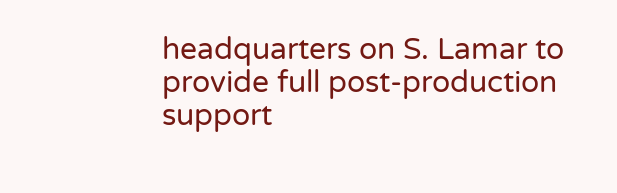headquarters on S. Lamar to provide full post-production support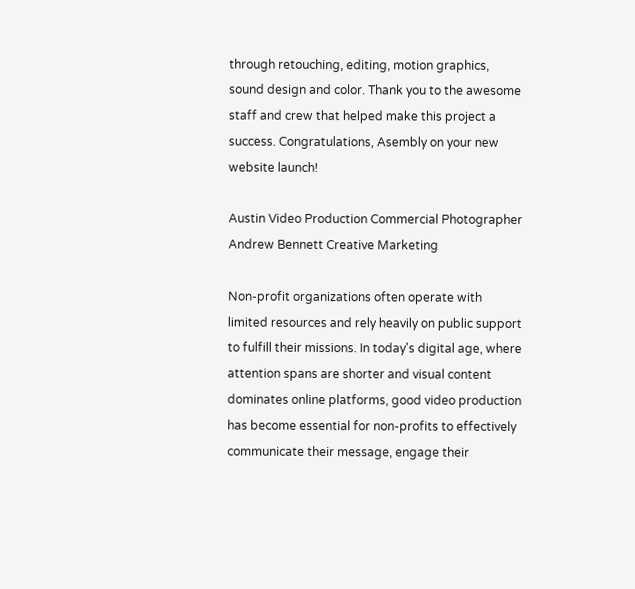through retouching, editing, motion graphics, sound design and color. Thank you to the awesome staff and crew that helped make this project a success. Congratulations, Asembly on your new website launch!

Austin Video Production Commercial Photographer Andrew Bennett Creative Marketing

Non-profit organizations often operate with limited resources and rely heavily on public support to fulfill their missions. In today's digital age, where attention spans are shorter and visual content dominates online platforms, good video production has become essential for non-profits to effectively communicate their message, engage their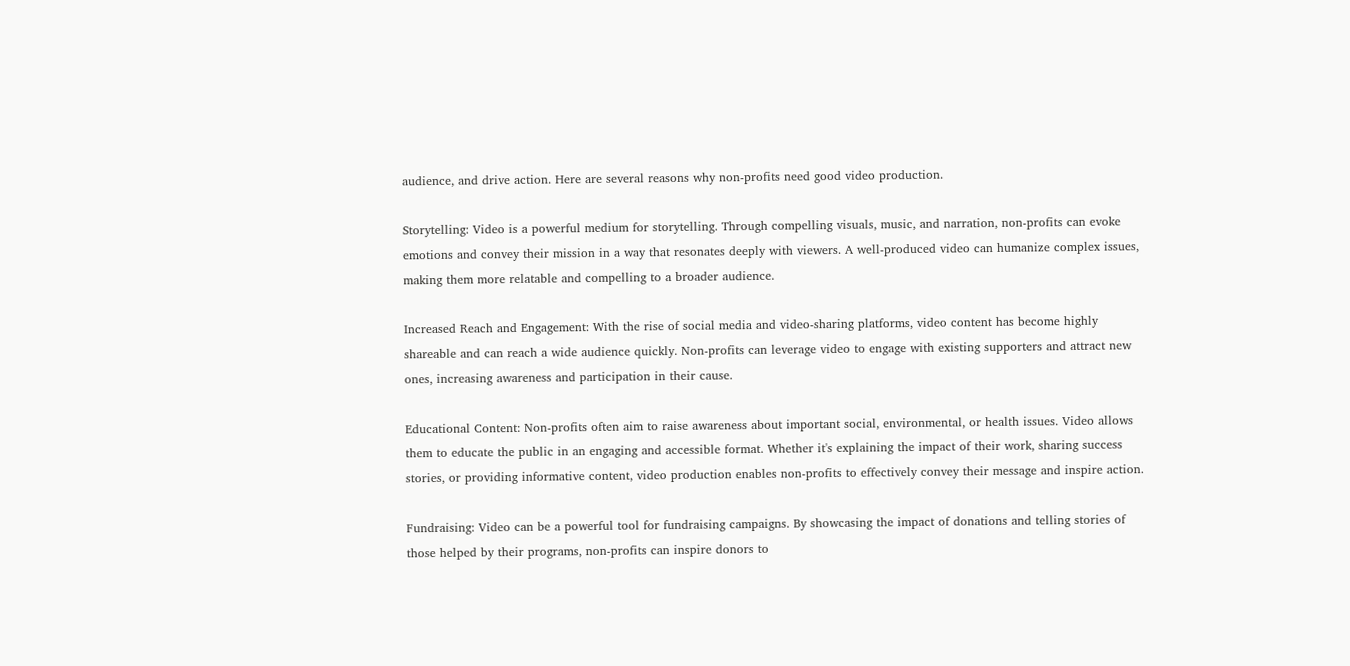audience, and drive action. Here are several reasons why non-profits need good video production.

Storytelling: Video is a powerful medium for storytelling. Through compelling visuals, music, and narration, non-profits can evoke emotions and convey their mission in a way that resonates deeply with viewers. A well-produced video can humanize complex issues, making them more relatable and compelling to a broader audience.

Increased Reach and Engagement: With the rise of social media and video-sharing platforms, video content has become highly shareable and can reach a wide audience quickly. Non-profits can leverage video to engage with existing supporters and attract new ones, increasing awareness and participation in their cause.

Educational Content: Non-profits often aim to raise awareness about important social, environmental, or health issues. Video allows them to educate the public in an engaging and accessible format. Whether it's explaining the impact of their work, sharing success stories, or providing informative content, video production enables non-profits to effectively convey their message and inspire action.

Fundraising: Video can be a powerful tool for fundraising campaigns. By showcasing the impact of donations and telling stories of those helped by their programs, non-profits can inspire donors to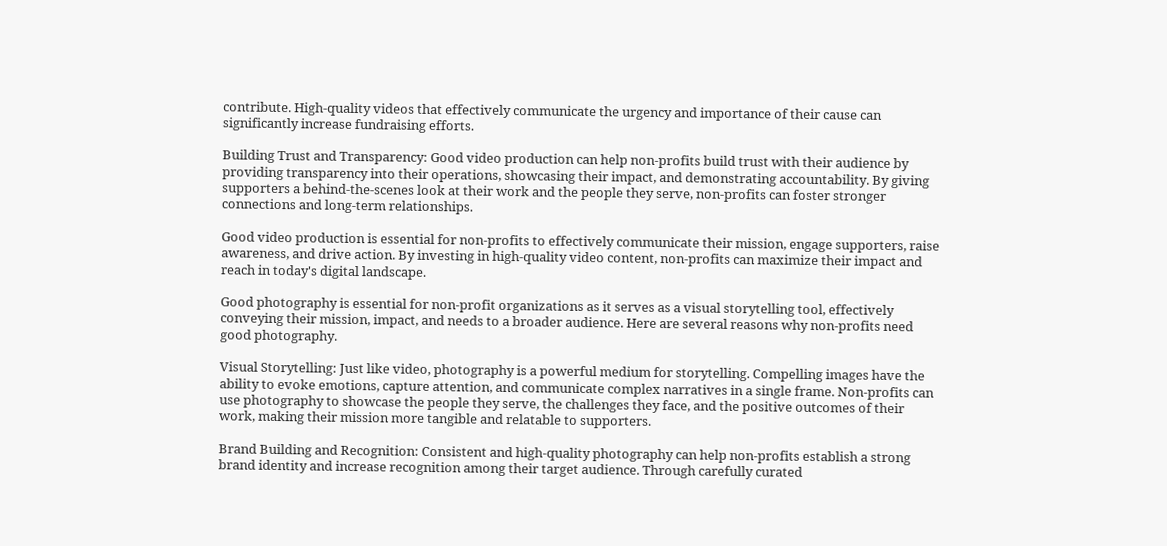contribute. High-quality videos that effectively communicate the urgency and importance of their cause can significantly increase fundraising efforts.

Building Trust and Transparency: Good video production can help non-profits build trust with their audience by providing transparency into their operations, showcasing their impact, and demonstrating accountability. By giving supporters a behind-the-scenes look at their work and the people they serve, non-profits can foster stronger connections and long-term relationships.

Good video production is essential for non-profits to effectively communicate their mission, engage supporters, raise awareness, and drive action. By investing in high-quality video content, non-profits can maximize their impact and reach in today's digital landscape.

Good photography is essential for non-profit organizations as it serves as a visual storytelling tool, effectively conveying their mission, impact, and needs to a broader audience. Here are several reasons why non-profits need good photography.

Visual Storytelling: Just like video, photography is a powerful medium for storytelling. Compelling images have the ability to evoke emotions, capture attention, and communicate complex narratives in a single frame. Non-profits can use photography to showcase the people they serve, the challenges they face, and the positive outcomes of their work, making their mission more tangible and relatable to supporters.

Brand Building and Recognition: Consistent and high-quality photography can help non-profits establish a strong brand identity and increase recognition among their target audience. Through carefully curated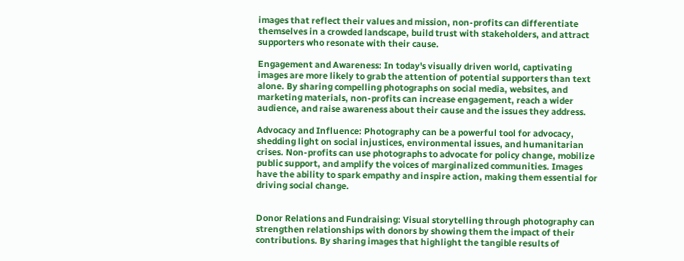images that reflect their values and mission, non-profits can differentiate themselves in a crowded landscape, build trust with stakeholders, and attract supporters who resonate with their cause.

Engagement and Awareness: In today's visually driven world, captivating images are more likely to grab the attention of potential supporters than text alone. By sharing compelling photographs on social media, websites, and marketing materials, non-profits can increase engagement, reach a wider audience, and raise awareness about their cause and the issues they address.

Advocacy and Influence: Photography can be a powerful tool for advocacy, shedding light on social injustices, environmental issues, and humanitarian crises. Non-profits can use photographs to advocate for policy change, mobilize public support, and amplify the voices of marginalized communities. Images have the ability to spark empathy and inspire action, making them essential for driving social change.


Donor Relations and Fundraising: Visual storytelling through photography can strengthen relationships with donors by showing them the impact of their contributions. By sharing images that highlight the tangible results of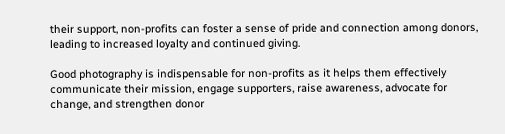their support, non-profits can foster a sense of pride and connection among donors, leading to increased loyalty and continued giving.

Good photography is indispensable for non-profits as it helps them effectively communicate their mission, engage supporters, raise awareness, advocate for change, and strengthen donor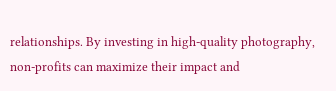relationships. By investing in high-quality photography, non-profits can maximize their impact and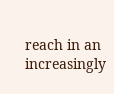reach in an increasingly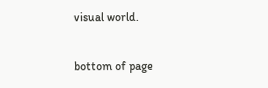visual world.

bottom of page